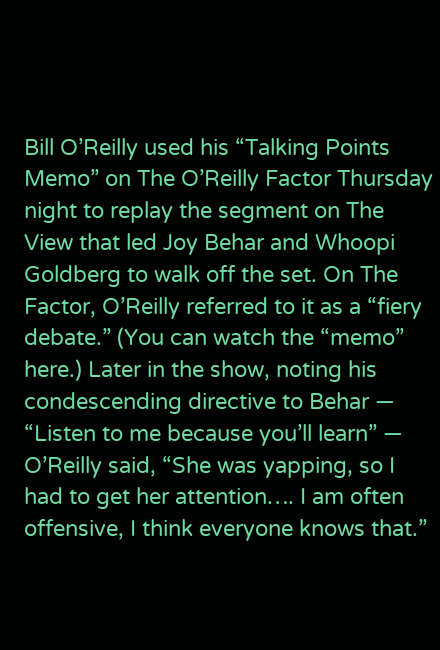Bill O’Reilly used his “Talking Points Memo” on The O’Reilly Factor Thursday night to replay the segment on The View that led Joy Behar and Whoopi Goldberg to walk off the set. On The Factor, O’Reilly referred to it as a “fiery debate.” (You can watch the “memo” here.) Later in the show, noting his condescending directive to Behar — “Listen to me because you’ll learn” — O’Reilly said, “She was yapping, so I had to get her attention…. I am often offensive, I think everyone knows that.”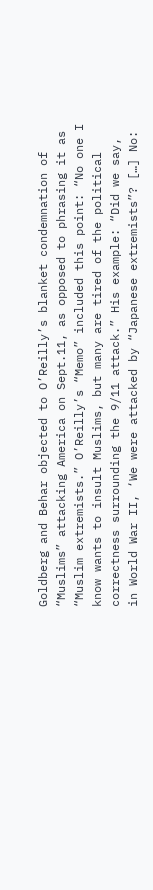Goldberg and Behar objected to O’Reilly’s blanket condemnation of “Muslims” attacking America on Sept.11, as opposed to phrasing it as “Muslim extremists.” O’Reilly’s “Memo” included this point: “No one I know wants to insult Muslims, but many are tired of the political correctness surrounding the 9/11 attack.” His example: “Did we say, in World War II, ‘We were attacked by “Japanese extremists”? […] No: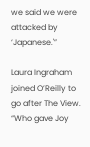we said we were attacked by ‘Japanese.'”

Laura Ingraham joined O’Reilly to go after The View. “Who gave Joy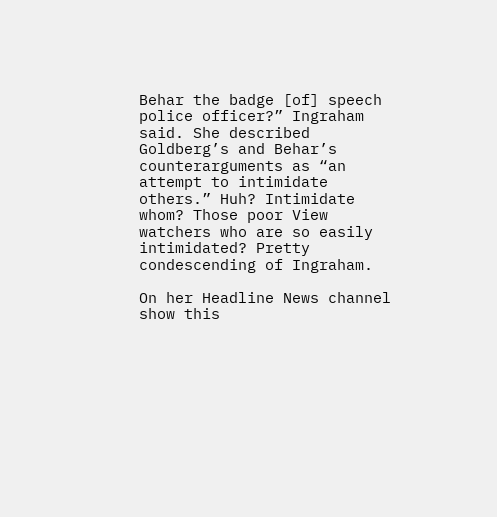Behar the badge [of] speech police officer?” Ingraham said. She described Goldberg’s and Behar’s counterarguments as “an attempt to intimidate others.” Huh? Intimidate whom? Those poor View watchers who are so easily intimidated? Pretty condescending of Ingraham.

On her Headline News channel show this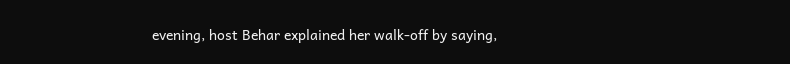evening, host Behar explained her walk-off by saying,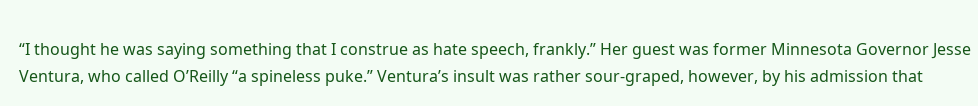“I thought he was saying something that I construe as hate speech, frankly.” Her guest was former Minnesota Governor Jesse Ventura, who called O’Reilly “a spineless puke.” Ventura’s insult was rather sour-graped, however, by his admission that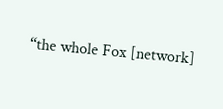“the whole Fox [network]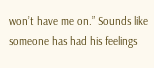won’t have me on.” Sounds like someone has had his feelings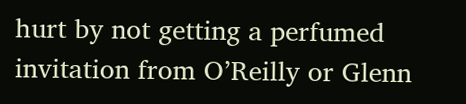hurt by not getting a perfumed invitation from O’Reilly or Glenn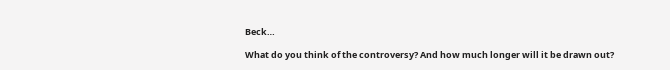Beck…

What do you think of the controversy? And how much longer will it be drawn out?